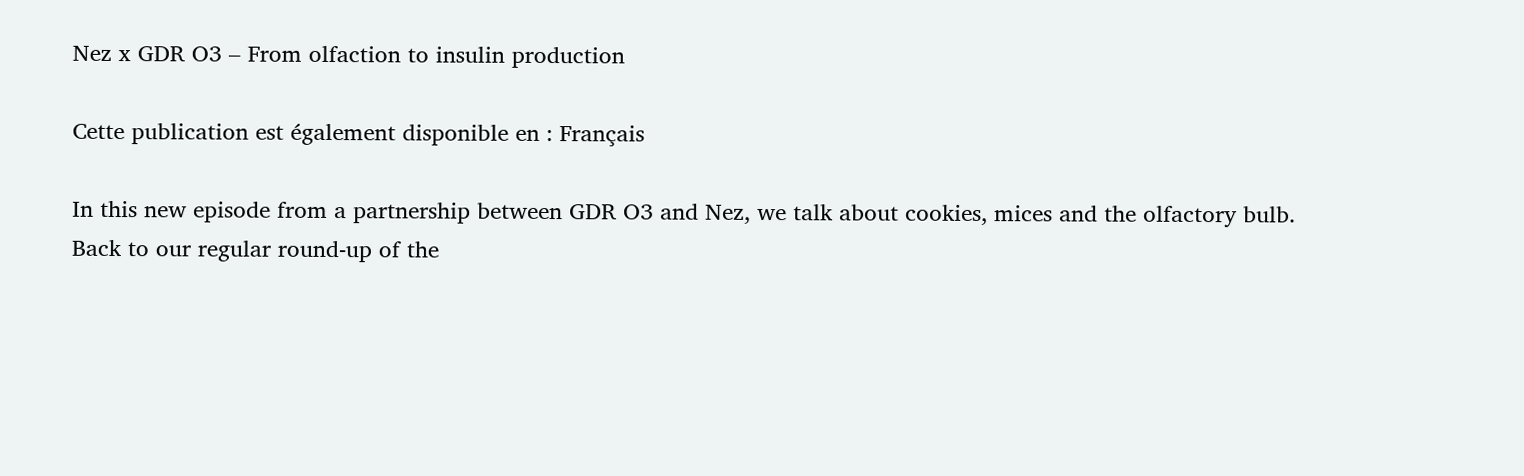Nez x GDR O3 – From olfaction to insulin production

Cette publication est également disponible en : Français

In this new episode from a partnership between GDR O3 and Nez, we talk about cookies, mices and the olfactory bulb.
Back to our regular round-up of the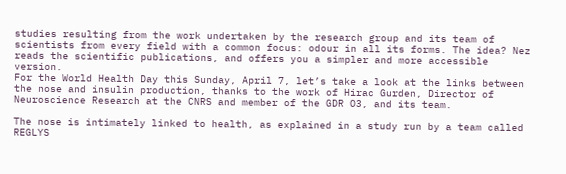studies resulting from the work undertaken by the research group and its team of scientists from every field with a common focus: odour in all its forms. The idea? Nez reads the scientific publications, and offers you a simpler and more accessible version.
For the World Health Day this Sunday, April 7, let’s take a look at the links between the nose and insulin production, thanks to the work of Hirac Gurden, Director of Neuroscience Research at the CNRS and member of the GDR O3, and its team.

The nose is intimately linked to health, as explained in a study run by a team called REGLYS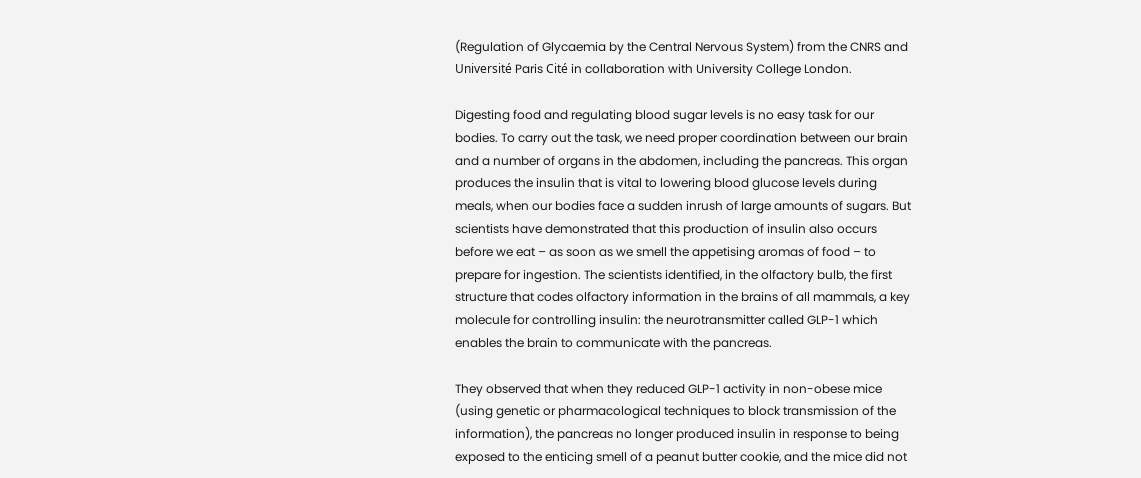(Regulation of Glycaemia by the Central Nervous System) from the CNRS and Université Paris Cité in collaboration with University College London.

Digesting food and regulating blood sugar levels is no easy task for our bodies. To carry out the task, we need proper coordination between our brain and a number of organs in the abdomen, including the pancreas. This organ produces the insulin that is vital to lowering blood glucose levels during meals, when our bodies face a sudden inrush of large amounts of sugars. But scientists have demonstrated that this production of insulin also occurs before we eat – as soon as we smell the appetising aromas of food – to prepare for ingestion. The scientists identified, in the olfactory bulb, the first structure that codes olfactory information in the brains of all mammals, a key molecule for controlling insulin: the neurotransmitter called GLP-1 which enables the brain to communicate with the pancreas.

They observed that when they reduced GLP-1 activity in non-obese mice (using genetic or pharmacological techniques to block transmission of the information), the pancreas no longer produced insulin in response to being exposed to the enticing smell of a peanut butter cookie, and the mice did not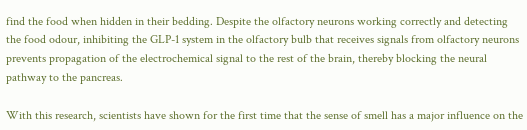find the food when hidden in their bedding. Despite the olfactory neurons working correctly and detecting the food odour, inhibiting the GLP-1 system in the olfactory bulb that receives signals from olfactory neurons prevents propagation of the electrochemical signal to the rest of the brain, thereby blocking the neural pathway to the pancreas.

With this research, scientists have shown for the first time that the sense of smell has a major influence on the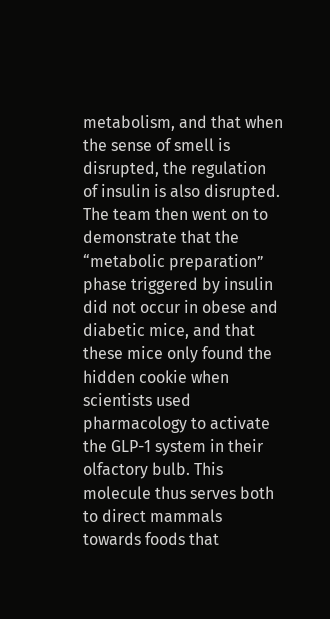metabolism, and that when the sense of smell is disrupted, the regulation of insulin is also disrupted.
The team then went on to demonstrate that the “metabolic preparation” phase triggered by insulin did not occur in obese and diabetic mice, and that these mice only found the hidden cookie when scientists used pharmacology to activate the GLP-1 system in their olfactory bulb. This molecule thus serves both to direct mammals towards foods that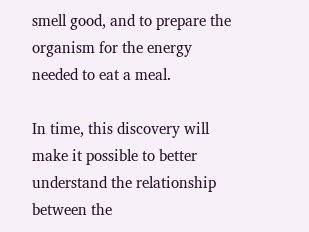smell good, and to prepare the organism for the energy needed to eat a meal.

In time, this discovery will make it possible to better understand the relationship between the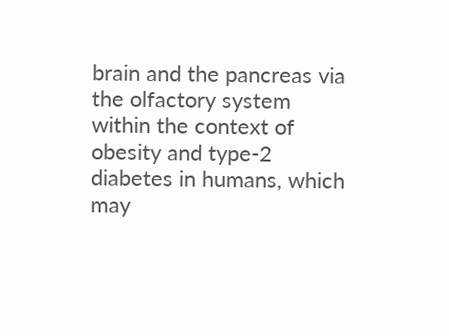brain and the pancreas via the olfactory system within the context of obesity and type-2 diabetes in humans, which may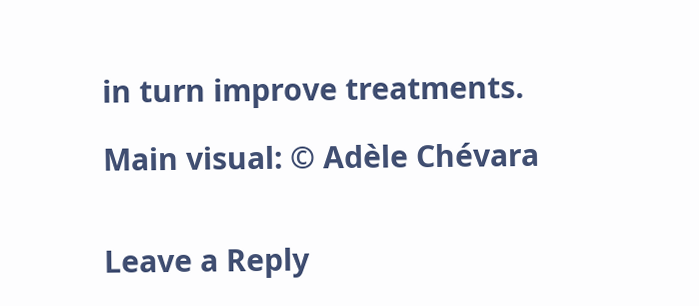in turn improve treatments.

Main visual: © Adèle Chévara


Leave a Reply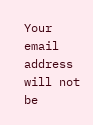Your email address will not be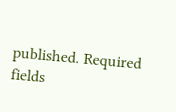published. Required fields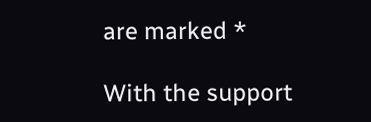are marked *

With the support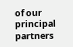of our principal partners